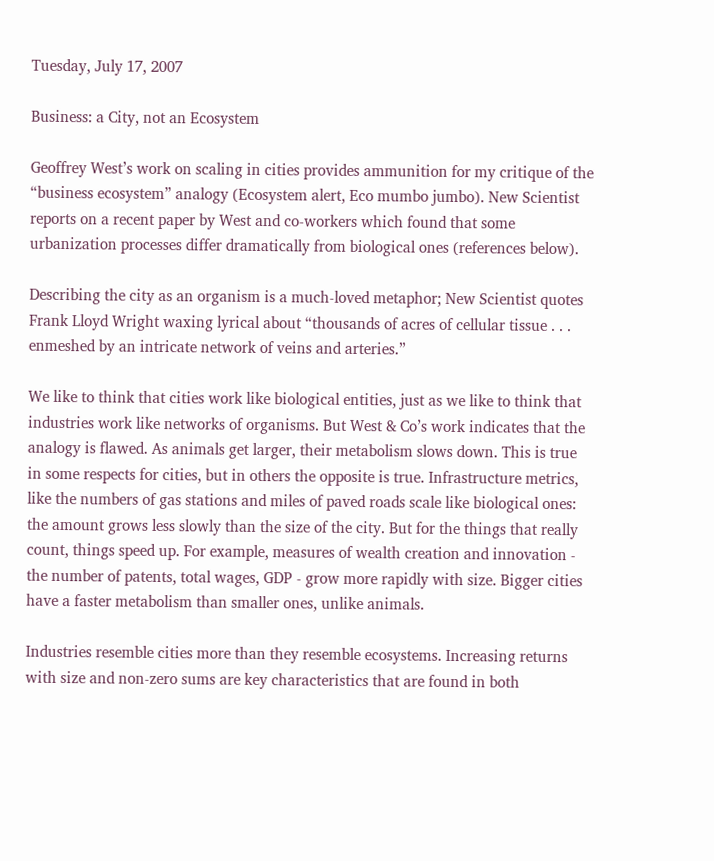Tuesday, July 17, 2007

Business: a City, not an Ecosystem

Geoffrey West’s work on scaling in cities provides ammunition for my critique of the “business ecosystem” analogy (Ecosystem alert, Eco mumbo jumbo). New Scientist reports on a recent paper by West and co-workers which found that some urbanization processes differ dramatically from biological ones (references below).

Describing the city as an organism is a much-loved metaphor; New Scientist quotes Frank Lloyd Wright waxing lyrical about “thousands of acres of cellular tissue . . . enmeshed by an intricate network of veins and arteries.”

We like to think that cities work like biological entities, just as we like to think that industries work like networks of organisms. But West & Co’s work indicates that the analogy is flawed. As animals get larger, their metabolism slows down. This is true in some respects for cities, but in others the opposite is true. Infrastructure metrics, like the numbers of gas stations and miles of paved roads scale like biological ones: the amount grows less slowly than the size of the city. But for the things that really count, things speed up. For example, measures of wealth creation and innovation - the number of patents, total wages, GDP - grow more rapidly with size. Bigger cities have a faster metabolism than smaller ones, unlike animals.

Industries resemble cities more than they resemble ecosystems. Increasing returns with size and non-zero sums are key characteristics that are found in both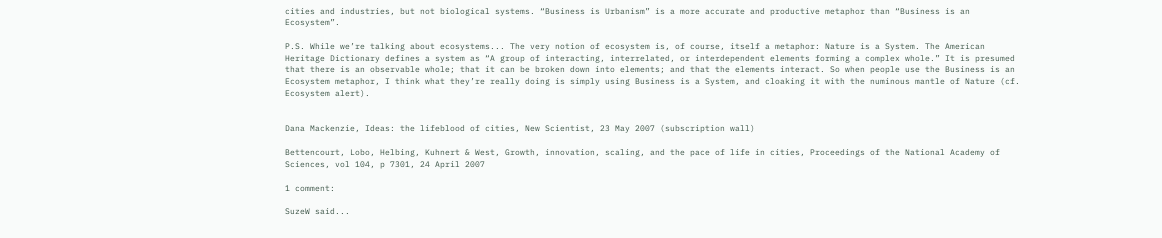cities and industries, but not biological systems. “Business is Urbanism” is a more accurate and productive metaphor than “Business is an Ecosystem”.

P.S. While we’re talking about ecosystems... The very notion of ecosystem is, of course, itself a metaphor: Nature is a System. The American Heritage Dictionary defines a system as “A group of interacting, interrelated, or interdependent elements forming a complex whole.” It is presumed that there is an observable whole; that it can be broken down into elements; and that the elements interact. So when people use the Business is an Ecosystem metaphor, I think what they’re really doing is simply using Business is a System, and cloaking it with the numinous mantle of Nature (cf. Ecosystem alert).


Dana Mackenzie, Ideas: the lifeblood of cities, New Scientist, 23 May 2007 (subscription wall)

Bettencourt, Lobo, Helbing, Kuhnert & West, Growth, innovation, scaling, and the pace of life in cities, Proceedings of the National Academy of Sciences, vol 104, p 7301, 24 April 2007

1 comment:

SuzeW said...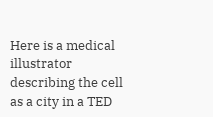Here is a medical illustrator describing the cell as a city in a TED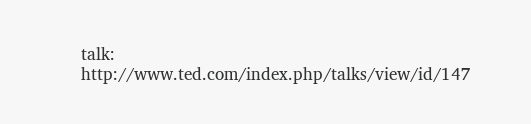talk: http://www.ted.com/index.php/talks/view/id/147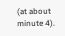(at about minute 4).